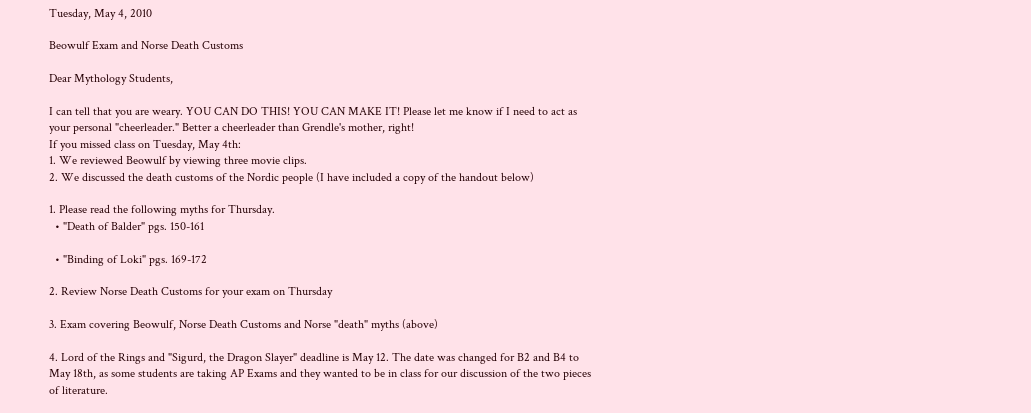Tuesday, May 4, 2010

Beowulf Exam and Norse Death Customs

Dear Mythology Students,

I can tell that you are weary. YOU CAN DO THIS! YOU CAN MAKE IT! Please let me know if I need to act as your personal "cheerleader." Better a cheerleader than Grendle's mother, right!
If you missed class on Tuesday, May 4th:
1. We reviewed Beowulf by viewing three movie clips.
2. We discussed the death customs of the Nordic people (I have included a copy of the handout below)

1. Please read the following myths for Thursday.
  • "Death of Balder" pgs. 150-161

  • "Binding of Loki" pgs. 169-172

2. Review Norse Death Customs for your exam on Thursday

3. Exam covering Beowulf, Norse Death Customs and Norse "death" myths (above)

4. Lord of the Rings and "Sigurd, the Dragon Slayer" deadline is May 12. The date was changed for B2 and B4 to May 18th, as some students are taking AP Exams and they wanted to be in class for our discussion of the two pieces of literature.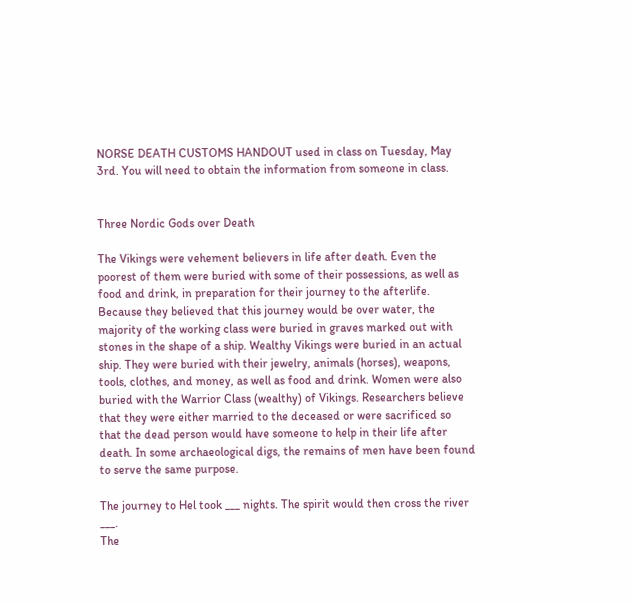NORSE DEATH CUSTOMS HANDOUT used in class on Tuesday, May 3rd. You will need to obtain the information from someone in class.


Three Nordic Gods over Death

The Vikings were vehement believers in life after death. Even the poorest of them were buried with some of their possessions, as well as food and drink, in preparation for their journey to the afterlife. Because they believed that this journey would be over water, the majority of the working class were buried in graves marked out with stones in the shape of a ship. Wealthy Vikings were buried in an actual ship. They were buried with their jewelry, animals (horses), weapons, tools, clothes, and money, as well as food and drink. Women were also buried with the Warrior Class (wealthy) of Vikings. Researchers believe that they were either married to the deceased or were sacrificed so that the dead person would have someone to help in their life after death. In some archaeological digs, the remains of men have been found to serve the same purpose.

The journey to Hel took ___ nights. The spirit would then cross the river ___.
The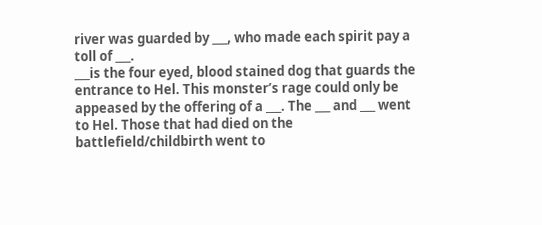river was guarded by ___, who made each spirit pay a toll of ___.
___is the four eyed, blood stained dog that guards the entrance to Hel. This monster’s rage could only be appeased by the offering of a ___. The ___ and ___ went to Hel. Those that had died on the battlefield/childbirth went to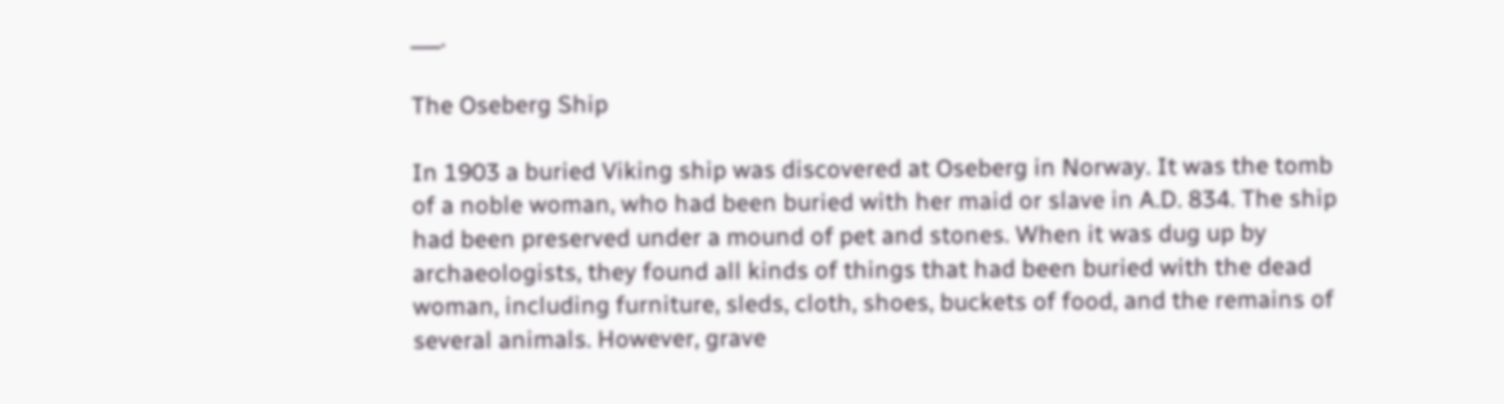___.

The Oseberg Ship

In 1903 a buried Viking ship was discovered at Oseberg in Norway. It was the tomb of a noble woman, who had been buried with her maid or slave in A.D. 834. The ship had been preserved under a mound of pet and stones. When it was dug up by archaeologists, they found all kinds of things that had been buried with the dead woman, including furniture, sleds, cloth, shoes, buckets of food, and the remains of several animals. However, grave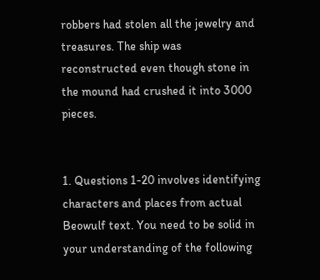robbers had stolen all the jewelry and treasures. The ship was reconstructed even though stone in the mound had crushed it into 3000 pieces.


1. Questions 1-20 involves identifying characters and places from actual Beowulf text. You need to be solid in your understanding of the following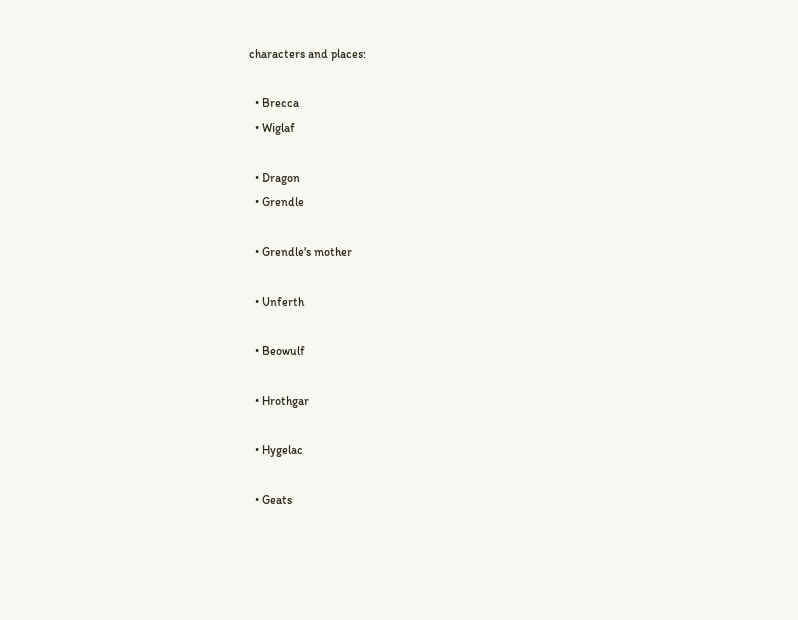characters and places:

  • Brecca
  • Wiglaf

  • Dragon
  • Grendle

  • Grendle's mother

  • Unferth

  • Beowulf

  • Hrothgar

  • Hygelac

  • Geats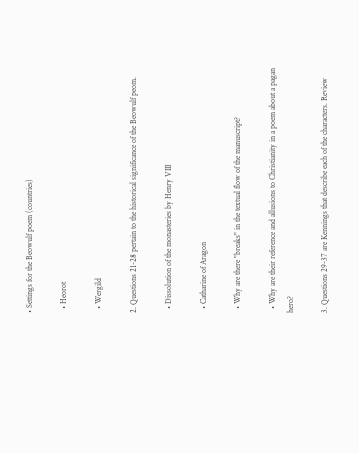• Settings for the Beowulf poem (countries)

  • Heorot

  • Wergild

2. Questions 21-28 pertain to the historical significance of the Beowulf peom.

  • Dissolution of the monasteries by Henry VIII

  • Catharine of Aragon

  • Why are there "breaks" in the textual flow of the manuscript?

  • Why are their reference and allusions to Christianity in a poem about a pagan hero?

3. Questions 29-37 are Kennings that describe each of the characters. Review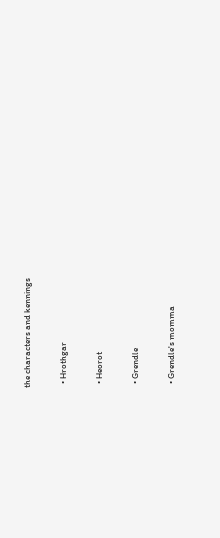the characters and kennings

  • Hrothgar

  • Heorot

  • Grendle

  • Grendle's momma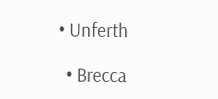• Unferth

  • Brecca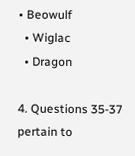• Beowulf
  • Wiglac
  • Dragon

4. Questions 35-37 pertain to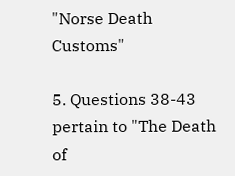"Norse Death Customs"

5. Questions 38-43 pertain to "The Death of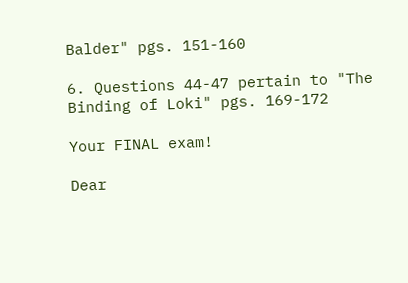Balder" pgs. 151-160

6. Questions 44-47 pertain to "The Binding of Loki" pgs. 169-172

Your FINAL exam!

Dear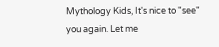Mythology Kids, It's nice to "see" you again. Let me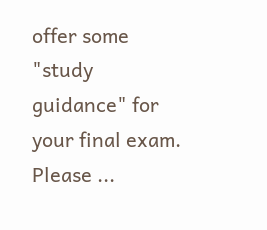offer some "study guidance" for your final exam. Please ...